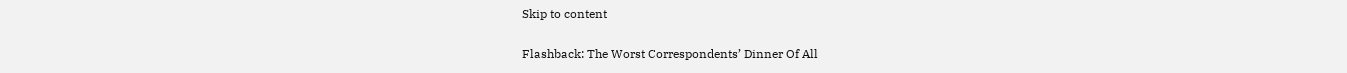Skip to content

Flashback: The Worst Correspondents’ Dinner Of All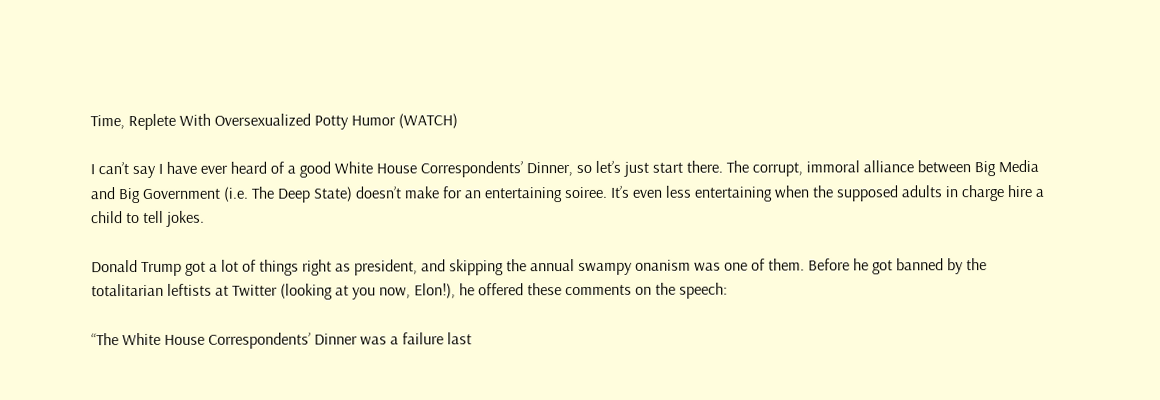Time, Replete With Oversexualized Potty Humor (WATCH)

I can’t say I have ever heard of a good White House Correspondents’ Dinner, so let’s just start there. The corrupt, immoral alliance between Big Media and Big Government (i.e. The Deep State) doesn’t make for an entertaining soiree. It’s even less entertaining when the supposed adults in charge hire a child to tell jokes.

Donald Trump got a lot of things right as president, and skipping the annual swampy onanism was one of them. Before he got banned by the totalitarian leftists at Twitter (looking at you now, Elon!), he offered these comments on the speech:

“The White House Correspondents’ Dinner was a failure last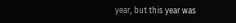year, but this year was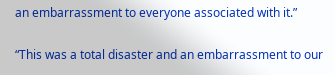an embarrassment to everyone associated with it.”

“This was a total disaster and an embarrassment to our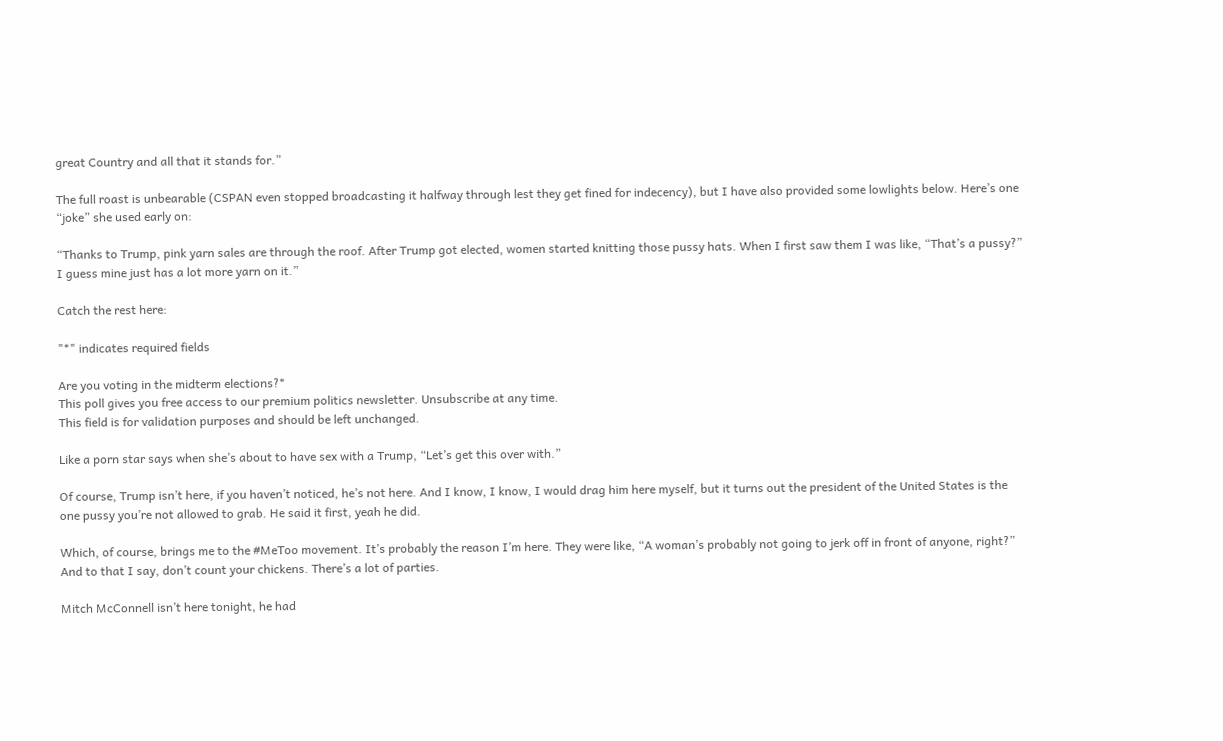great Country and all that it stands for.”

The full roast is unbearable (CSPAN even stopped broadcasting it halfway through lest they get fined for indecency), but I have also provided some lowlights below. Here’s one “joke” she used early on:

“Thanks to Trump, pink yarn sales are through the roof. After Trump got elected, women started knitting those pussy hats. When I first saw them I was like, “That’s a pussy?” I guess mine just has a lot more yarn on it.”

Catch the rest here:

"*" indicates required fields

Are you voting in the midterm elections?*
This poll gives you free access to our premium politics newsletter. Unsubscribe at any time.
This field is for validation purposes and should be left unchanged.

Like a porn star says when she’s about to have sex with a Trump, “Let’s get this over with.”

Of course, Trump isn’t here, if you haven’t noticed, he’s not here. And I know, I know, I would drag him here myself, but it turns out the president of the United States is the one pussy you’re not allowed to grab. He said it first, yeah he did.

Which, of course, brings me to the #MeToo movement. It’s probably the reason I’m here. They were like, “A woman’s probably not going to jerk off in front of anyone, right?” And to that I say, don’t count your chickens. There’s a lot of parties.

Mitch McConnell isn’t here tonight, he had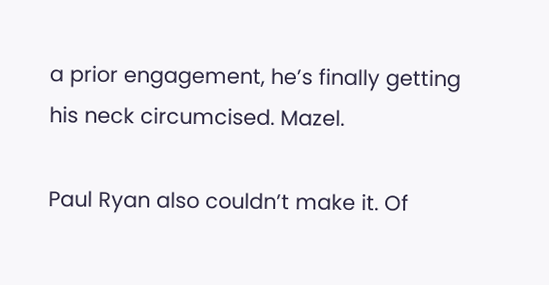a prior engagement, he’s finally getting his neck circumcised. Mazel.

Paul Ryan also couldn’t make it. Of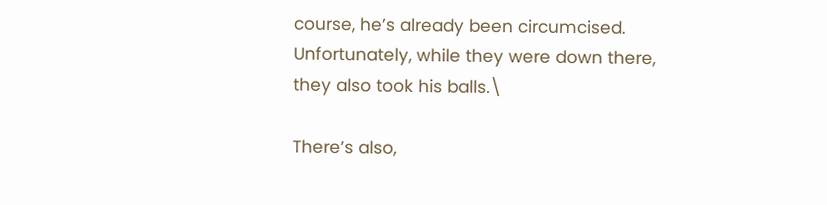course, he’s already been circumcised. Unfortunately, while they were down there, they also took his balls.\

There’s also,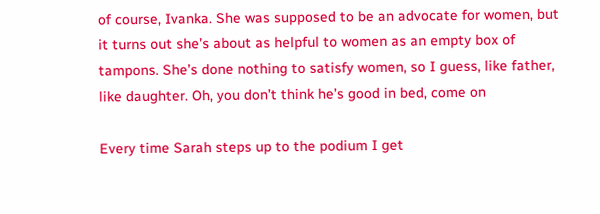of course, Ivanka. She was supposed to be an advocate for women, but it turns out she’s about as helpful to women as an empty box of tampons. She’s done nothing to satisfy women, so I guess, like father, like daughter. Oh, you don’t think he’s good in bed, come on

Every time Sarah steps up to the podium I get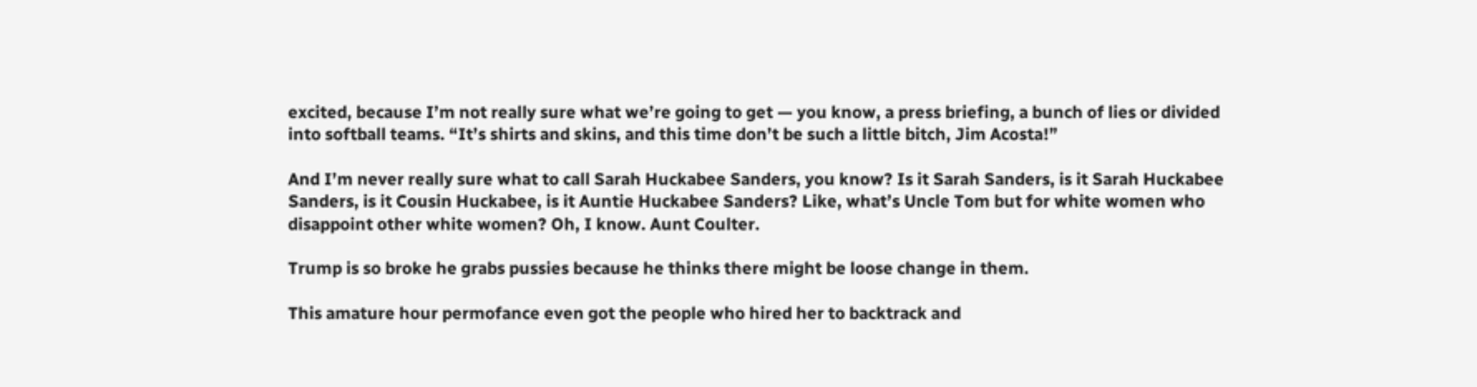excited, because I’m not really sure what we’re going to get — you know, a press briefing, a bunch of lies or divided into softball teams. “It’s shirts and skins, and this time don’t be such a little bitch, Jim Acosta!”

And I’m never really sure what to call Sarah Huckabee Sanders, you know? Is it Sarah Sanders, is it Sarah Huckabee Sanders, is it Cousin Huckabee, is it Auntie Huckabee Sanders? Like, what’s Uncle Tom but for white women who disappoint other white women? Oh, I know. Aunt Coulter.

Trump is so broke he grabs pussies because he thinks there might be loose change in them.

This amature hour permofance even got the people who hired her to backtrack and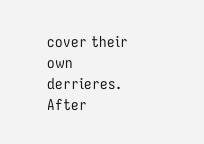cover their own derrieres. After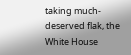taking much-deserved flak, the White House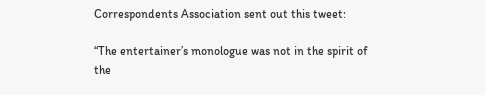Correspondents Association sent out this tweet:

“The entertainer’s monologue was not in the spirit of the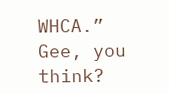WHCA.” Gee, you think?